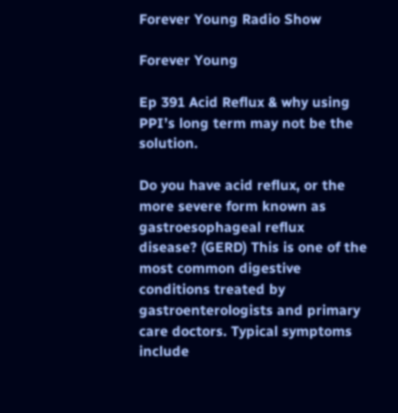Forever Young Radio Show

Forever Young

Ep 391 Acid Reflux & why using PPI’s long term may not be the solution.

Do you have acid reflux, or the more severe form known as gastroesophageal reflux
disease? (GERD) This is one of the most common digestive conditions treated by
gastroenterologists and primary care doctors. Typical symptoms include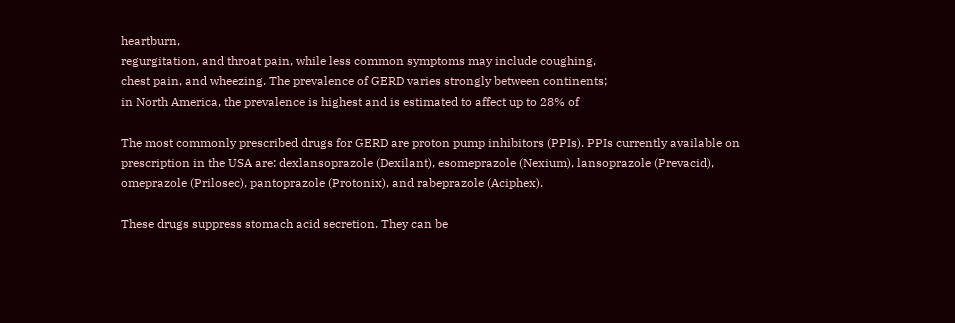heartburn,
regurgitation, and throat pain, while less common symptoms may include coughing,
chest pain, and wheezing. The prevalence of GERD varies strongly between continents;
in North America, the prevalence is highest and is estimated to affect up to 28% of

The most commonly prescribed drugs for GERD are proton pump inhibitors (PPIs). PPIs currently available on prescription in the USA are: dexlansoprazole (Dexilant), esomeprazole (Nexium), lansoprazole (Prevacid), omeprazole (Prilosec), pantoprazole (Protonix), and rabeprazole (Aciphex).

These drugs suppress stomach acid secretion. They can be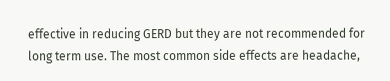effective in reducing GERD but they are not recommended for long term use. The most common side effects are headache,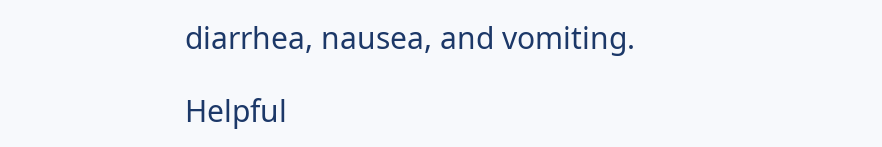diarrhea, nausea, and vomiting.

Helpful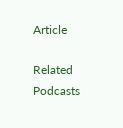Article

Related Podcasts